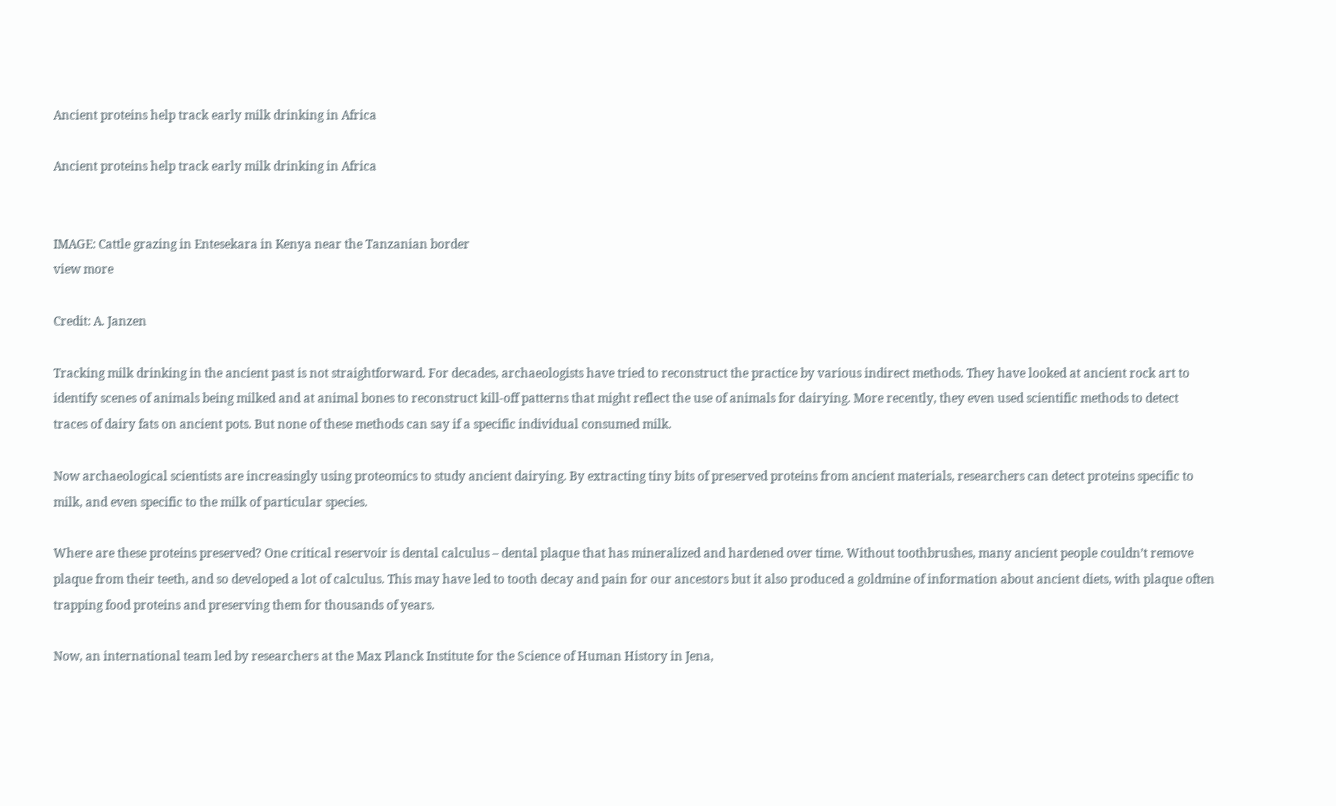Ancient proteins help track early milk drinking in Africa

Ancient proteins help track early milk drinking in Africa


IMAGE: Cattle grazing in Entesekara in Kenya near the Tanzanian border
view more

Credit: A. Janzen

Tracking milk drinking in the ancient past is not straightforward. For decades, archaeologists have tried to reconstruct the practice by various indirect methods. They have looked at ancient rock art to identify scenes of animals being milked and at animal bones to reconstruct kill-off patterns that might reflect the use of animals for dairying. More recently, they even used scientific methods to detect traces of dairy fats on ancient pots. But none of these methods can say if a specific individual consumed milk.

Now archaeological scientists are increasingly using proteomics to study ancient dairying. By extracting tiny bits of preserved proteins from ancient materials, researchers can detect proteins specific to milk, and even specific to the milk of particular species.

Where are these proteins preserved? One critical reservoir is dental calculus – dental plaque that has mineralized and hardened over time. Without toothbrushes, many ancient people couldn’t remove plaque from their teeth, and so developed a lot of calculus. This may have led to tooth decay and pain for our ancestors but it also produced a goldmine of information about ancient diets, with plaque often trapping food proteins and preserving them for thousands of years.

Now, an international team led by researchers at the Max Planck Institute for the Science of Human History in Jena,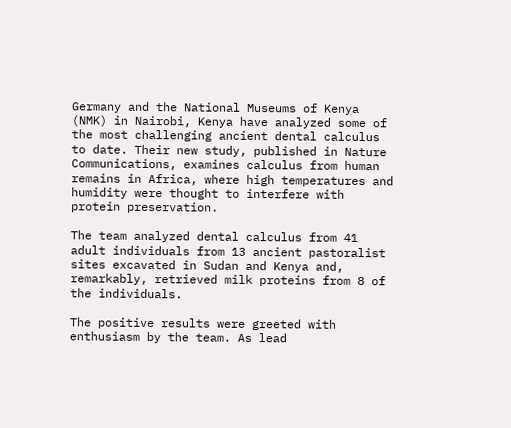Germany and the National Museums of Kenya (NMK) in Nairobi, Kenya have analyzed some of the most challenging ancient dental calculus to date. Their new study, published in Nature Communications, examines calculus from human remains in Africa, where high temperatures and humidity were thought to interfere with protein preservation.

The team analyzed dental calculus from 41 adult individuals from 13 ancient pastoralist sites excavated in Sudan and Kenya and, remarkably, retrieved milk proteins from 8 of the individuals.

The positive results were greeted with enthusiasm by the team. As lead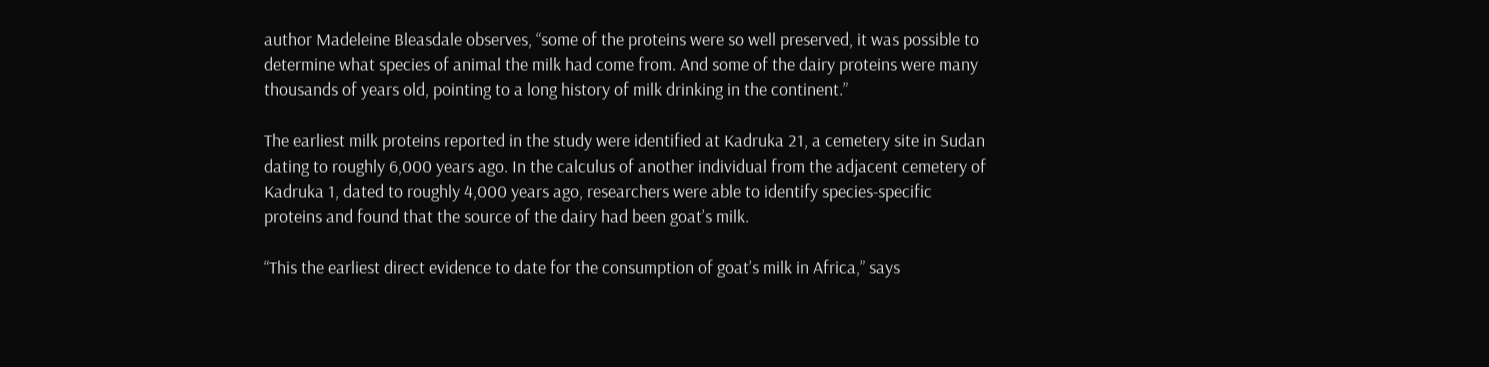author Madeleine Bleasdale observes, “some of the proteins were so well preserved, it was possible to determine what species of animal the milk had come from. And some of the dairy proteins were many thousands of years old, pointing to a long history of milk drinking in the continent.”

The earliest milk proteins reported in the study were identified at Kadruka 21, a cemetery site in Sudan dating to roughly 6,000 years ago. In the calculus of another individual from the adjacent cemetery of Kadruka 1, dated to roughly 4,000 years ago, researchers were able to identify species-specific proteins and found that the source of the dairy had been goat’s milk.

“This the earliest direct evidence to date for the consumption of goat’s milk in Africa,” says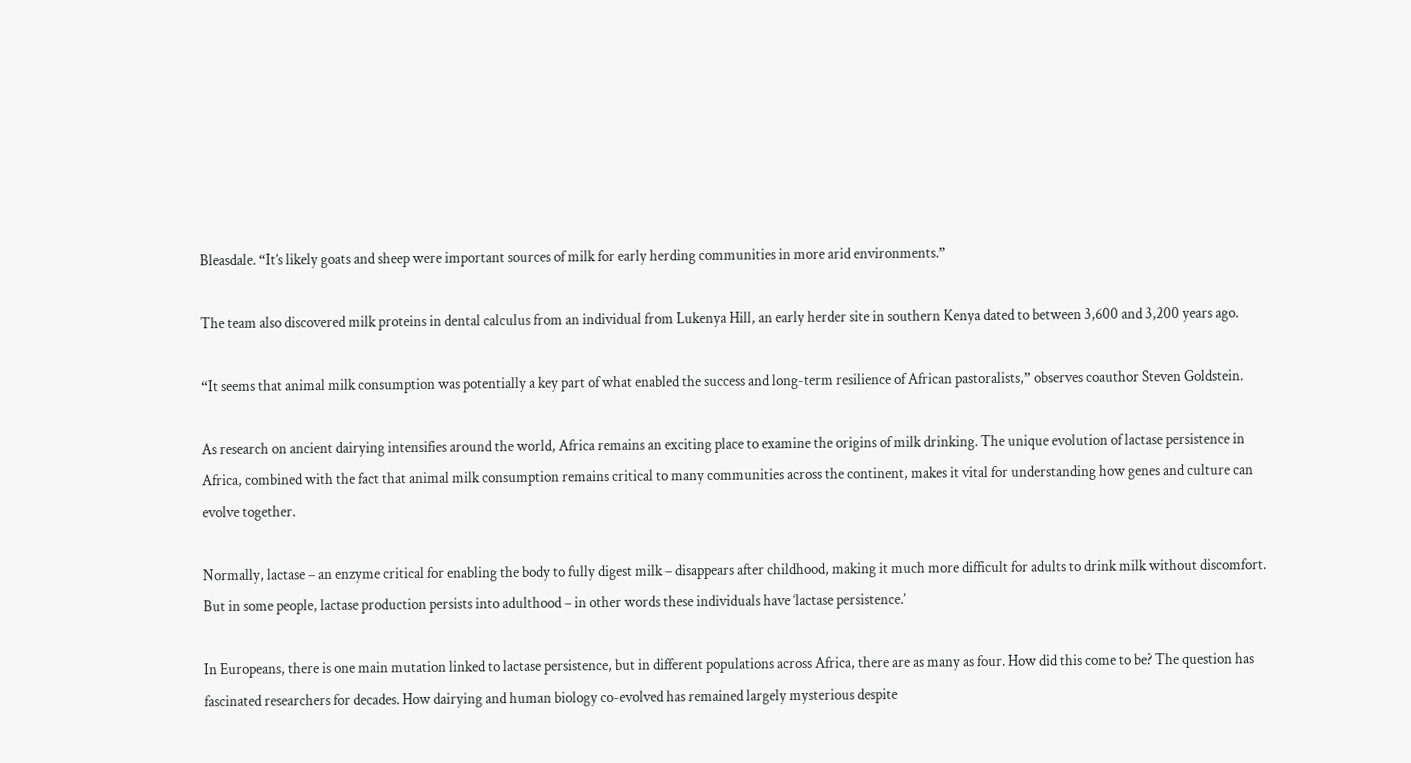Bleasdale. “It’s likely goats and sheep were important sources of milk for early herding communities in more arid environments.”

The team also discovered milk proteins in dental calculus from an individual from Lukenya Hill, an early herder site in southern Kenya dated to between 3,600 and 3,200 years ago.

“It seems that animal milk consumption was potentially a key part of what enabled the success and long-term resilience of African pastoralists,” observes coauthor Steven Goldstein.

As research on ancient dairying intensifies around the world, Africa remains an exciting place to examine the origins of milk drinking. The unique evolution of lactase persistence in Africa, combined with the fact that animal milk consumption remains critical to many communities across the continent, makes it vital for understanding how genes and culture can evolve together.

Normally, lactase – an enzyme critical for enabling the body to fully digest milk – disappears after childhood, making it much more difficult for adults to drink milk without discomfort. But in some people, lactase production persists into adulthood – in other words these individuals have ‘lactase persistence.’

In Europeans, there is one main mutation linked to lactase persistence, but in different populations across Africa, there are as many as four. How did this come to be? The question has fascinated researchers for decades. How dairying and human biology co-evolved has remained largely mysterious despite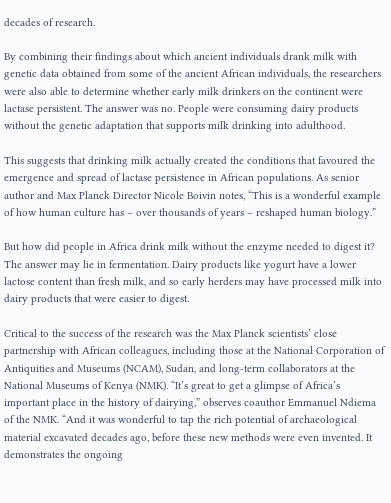decades of research.

By combining their findings about which ancient individuals drank milk with genetic data obtained from some of the ancient African individuals, the researchers were also able to determine whether early milk drinkers on the continent were lactase persistent. The answer was no. People were consuming dairy products without the genetic adaptation that supports milk drinking into adulthood.

This suggests that drinking milk actually created the conditions that favoured the emergence and spread of lactase persistence in African populations. As senior author and Max Planck Director Nicole Boivin notes, “This is a wonderful example of how human culture has – over thousands of years – reshaped human biology.”

But how did people in Africa drink milk without the enzyme needed to digest it? The answer may lie in fermentation. Dairy products like yogurt have a lower lactose content than fresh milk, and so early herders may have processed milk into dairy products that were easier to digest.

Critical to the success of the research was the Max Planck scientists’ close partnership with African colleagues, including those at the National Corporation of Antiquities and Museums (NCAM), Sudan, and long-term collaborators at the National Museums of Kenya (NMK). “It’s great to get a glimpse of Africa’s important place in the history of dairying,” observes coauthor Emmanuel Ndiema of the NMK. “And it was wonderful to tap the rich potential of archaeological material excavated decades ago, before these new methods were even invented. It demonstrates the ongoing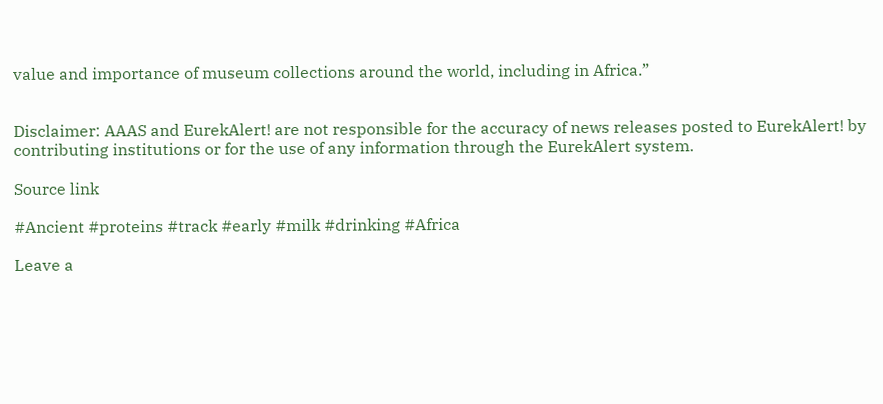value and importance of museum collections around the world, including in Africa.”


Disclaimer: AAAS and EurekAlert! are not responsible for the accuracy of news releases posted to EurekAlert! by contributing institutions or for the use of any information through the EurekAlert system.

Source link

#Ancient #proteins #track #early #milk #drinking #Africa

Leave a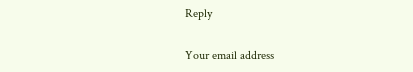Reply

Your email address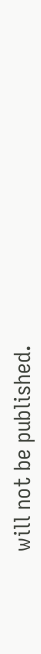will not be published.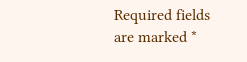Required fields are marked *